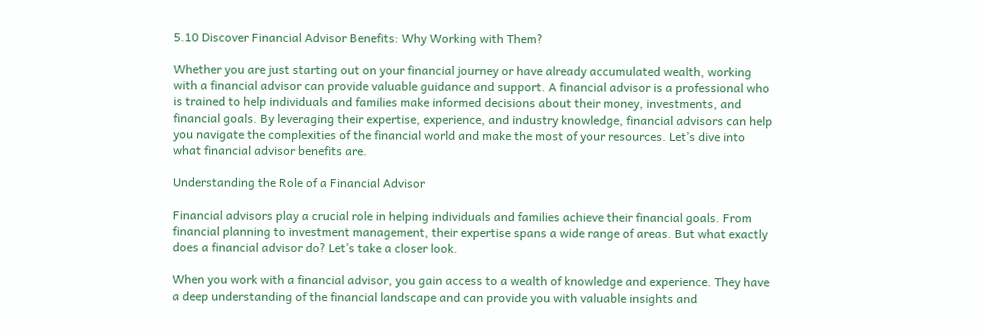5.10 Discover Financial Advisor Benefits: Why Working with Them?

Whether you are just starting out on your financial journey or have already accumulated wealth, working with a financial advisor can provide valuable guidance and support. A financial advisor is a professional who is trained to help individuals and families make informed decisions about their money, investments, and financial goals. By leveraging their expertise, experience, and industry knowledge, financial advisors can help you navigate the complexities of the financial world and make the most of your resources. Let’s dive into what financial advisor benefits are.

Understanding the Role of a Financial Advisor

Financial advisors play a crucial role in helping individuals and families achieve their financial goals. From financial planning to investment management, their expertise spans a wide range of areas. But what exactly does a financial advisor do? Let’s take a closer look.

When you work with a financial advisor, you gain access to a wealth of knowledge and experience. They have a deep understanding of the financial landscape and can provide you with valuable insights and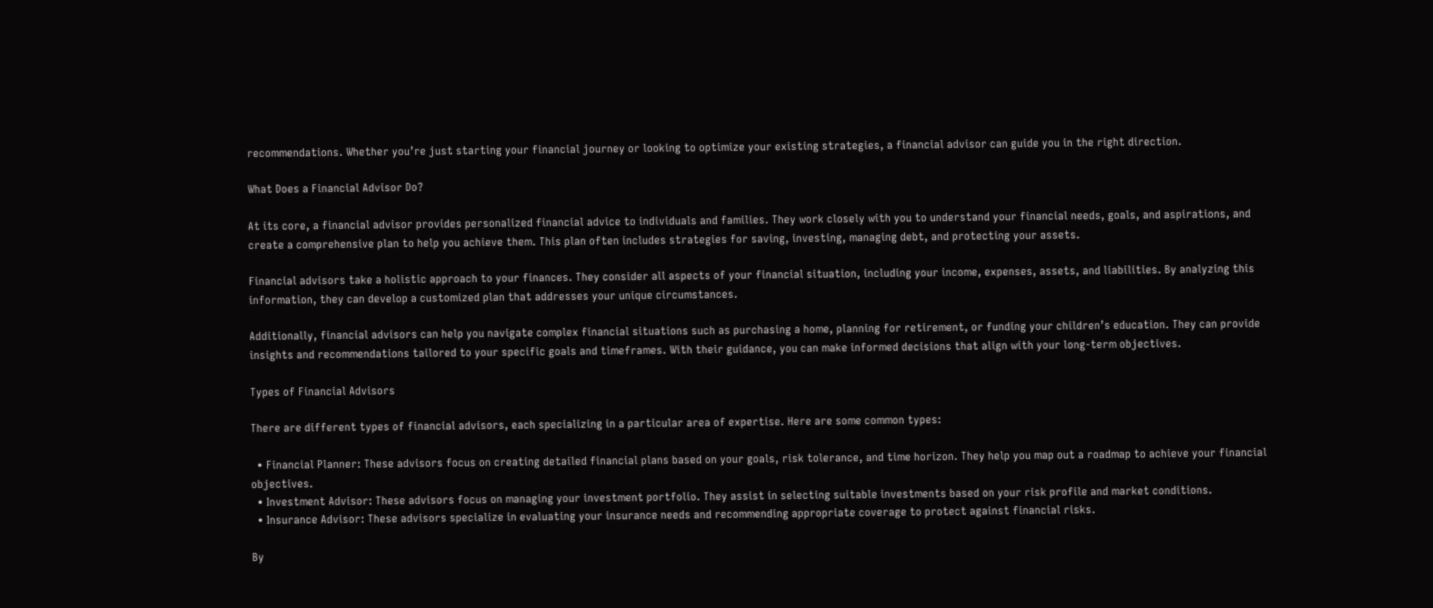recommendations. Whether you’re just starting your financial journey or looking to optimize your existing strategies, a financial advisor can guide you in the right direction.

What Does a Financial Advisor Do?

At its core, a financial advisor provides personalized financial advice to individuals and families. They work closely with you to understand your financial needs, goals, and aspirations, and create a comprehensive plan to help you achieve them. This plan often includes strategies for saving, investing, managing debt, and protecting your assets.

Financial advisors take a holistic approach to your finances. They consider all aspects of your financial situation, including your income, expenses, assets, and liabilities. By analyzing this information, they can develop a customized plan that addresses your unique circumstances.

Additionally, financial advisors can help you navigate complex financial situations such as purchasing a home, planning for retirement, or funding your children’s education. They can provide insights and recommendations tailored to your specific goals and timeframes. With their guidance, you can make informed decisions that align with your long-term objectives.

Types of Financial Advisors

There are different types of financial advisors, each specializing in a particular area of expertise. Here are some common types:

  • Financial Planner: These advisors focus on creating detailed financial plans based on your goals, risk tolerance, and time horizon. They help you map out a roadmap to achieve your financial objectives.
  • Investment Advisor: These advisors focus on managing your investment portfolio. They assist in selecting suitable investments based on your risk profile and market conditions.
  • Insurance Advisor: These advisors specialize in evaluating your insurance needs and recommending appropriate coverage to protect against financial risks.

By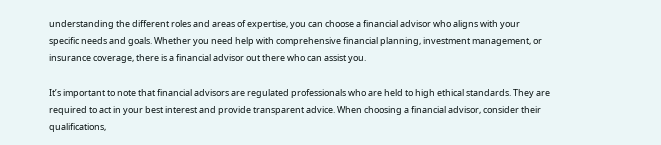understanding the different roles and areas of expertise, you can choose a financial advisor who aligns with your specific needs and goals. Whether you need help with comprehensive financial planning, investment management, or insurance coverage, there is a financial advisor out there who can assist you.

It’s important to note that financial advisors are regulated professionals who are held to high ethical standards. They are required to act in your best interest and provide transparent advice. When choosing a financial advisor, consider their qualifications,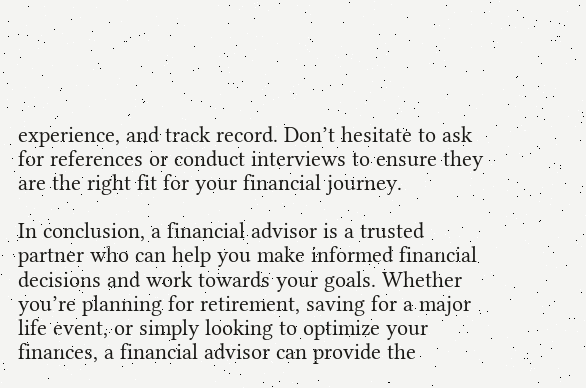experience, and track record. Don’t hesitate to ask for references or conduct interviews to ensure they are the right fit for your financial journey.

In conclusion, a financial advisor is a trusted partner who can help you make informed financial decisions and work towards your goals. Whether you’re planning for retirement, saving for a major life event, or simply looking to optimize your finances, a financial advisor can provide the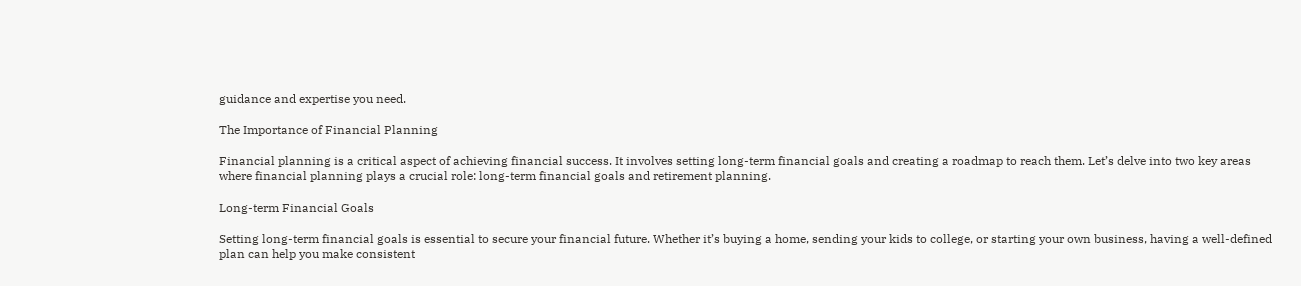guidance and expertise you need.

The Importance of Financial Planning

Financial planning is a critical aspect of achieving financial success. It involves setting long-term financial goals and creating a roadmap to reach them. Let’s delve into two key areas where financial planning plays a crucial role: long-term financial goals and retirement planning.

Long-term Financial Goals

Setting long-term financial goals is essential to secure your financial future. Whether it’s buying a home, sending your kids to college, or starting your own business, having a well-defined plan can help you make consistent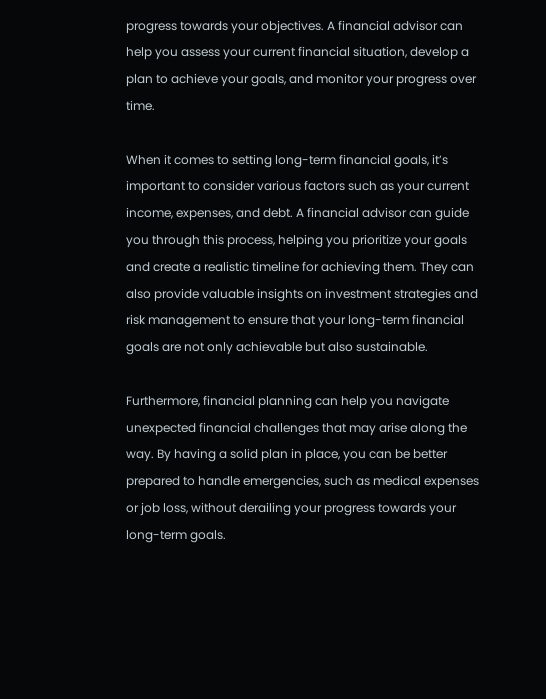progress towards your objectives. A financial advisor can help you assess your current financial situation, develop a plan to achieve your goals, and monitor your progress over time.

When it comes to setting long-term financial goals, it’s important to consider various factors such as your current income, expenses, and debt. A financial advisor can guide you through this process, helping you prioritize your goals and create a realistic timeline for achieving them. They can also provide valuable insights on investment strategies and risk management to ensure that your long-term financial goals are not only achievable but also sustainable.

Furthermore, financial planning can help you navigate unexpected financial challenges that may arise along the way. By having a solid plan in place, you can be better prepared to handle emergencies, such as medical expenses or job loss, without derailing your progress towards your long-term goals.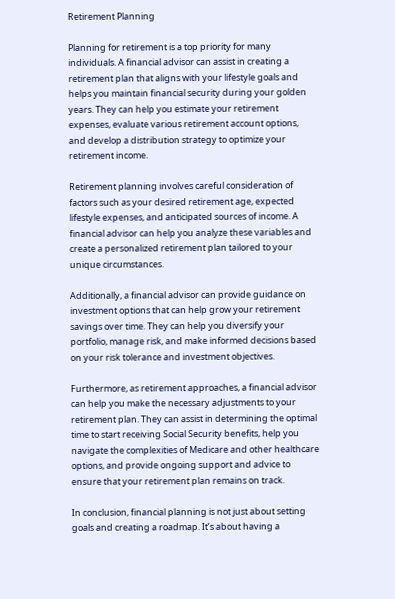Retirement Planning

Planning for retirement is a top priority for many individuals. A financial advisor can assist in creating a retirement plan that aligns with your lifestyle goals and helps you maintain financial security during your golden years. They can help you estimate your retirement expenses, evaluate various retirement account options, and develop a distribution strategy to optimize your retirement income.

Retirement planning involves careful consideration of factors such as your desired retirement age, expected lifestyle expenses, and anticipated sources of income. A financial advisor can help you analyze these variables and create a personalized retirement plan tailored to your unique circumstances.

Additionally, a financial advisor can provide guidance on investment options that can help grow your retirement savings over time. They can help you diversify your portfolio, manage risk, and make informed decisions based on your risk tolerance and investment objectives.

Furthermore, as retirement approaches, a financial advisor can help you make the necessary adjustments to your retirement plan. They can assist in determining the optimal time to start receiving Social Security benefits, help you navigate the complexities of Medicare and other healthcare options, and provide ongoing support and advice to ensure that your retirement plan remains on track.

In conclusion, financial planning is not just about setting goals and creating a roadmap. It’s about having a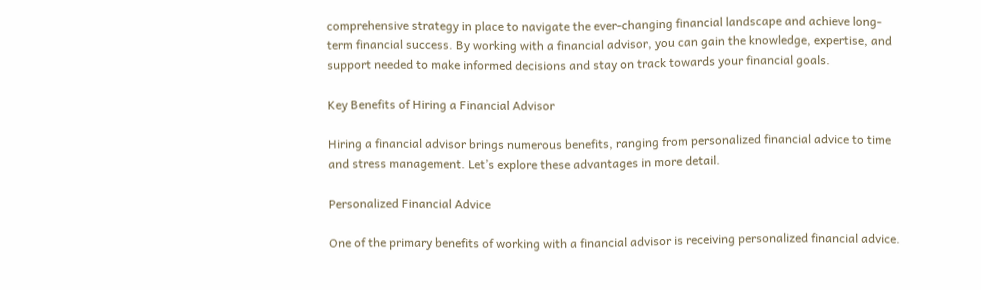comprehensive strategy in place to navigate the ever-changing financial landscape and achieve long-term financial success. By working with a financial advisor, you can gain the knowledge, expertise, and support needed to make informed decisions and stay on track towards your financial goals.

Key Benefits of Hiring a Financial Advisor

Hiring a financial advisor brings numerous benefits, ranging from personalized financial advice to time and stress management. Let’s explore these advantages in more detail.

Personalized Financial Advice

One of the primary benefits of working with a financial advisor is receiving personalized financial advice.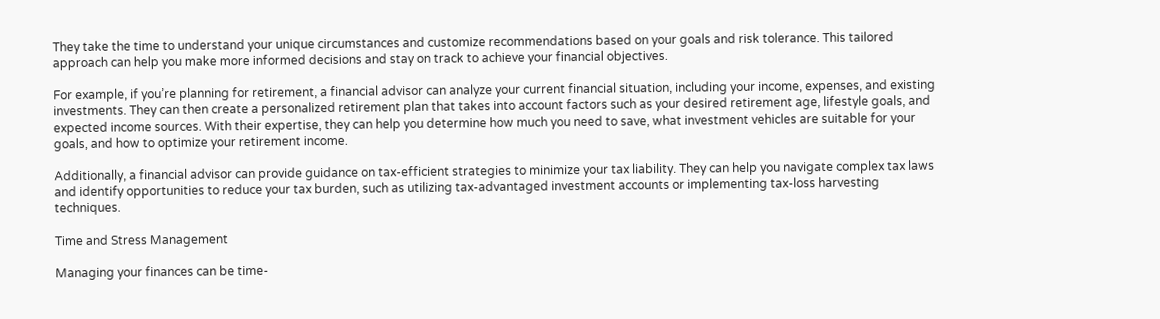They take the time to understand your unique circumstances and customize recommendations based on your goals and risk tolerance. This tailored approach can help you make more informed decisions and stay on track to achieve your financial objectives.

For example, if you’re planning for retirement, a financial advisor can analyze your current financial situation, including your income, expenses, and existing investments. They can then create a personalized retirement plan that takes into account factors such as your desired retirement age, lifestyle goals, and expected income sources. With their expertise, they can help you determine how much you need to save, what investment vehicles are suitable for your goals, and how to optimize your retirement income.

Additionally, a financial advisor can provide guidance on tax-efficient strategies to minimize your tax liability. They can help you navigate complex tax laws and identify opportunities to reduce your tax burden, such as utilizing tax-advantaged investment accounts or implementing tax-loss harvesting techniques.

Time and Stress Management

Managing your finances can be time-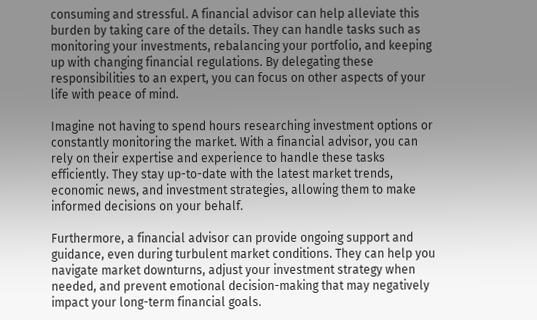consuming and stressful. A financial advisor can help alleviate this burden by taking care of the details. They can handle tasks such as monitoring your investments, rebalancing your portfolio, and keeping up with changing financial regulations. By delegating these responsibilities to an expert, you can focus on other aspects of your life with peace of mind.

Imagine not having to spend hours researching investment options or constantly monitoring the market. With a financial advisor, you can rely on their expertise and experience to handle these tasks efficiently. They stay up-to-date with the latest market trends, economic news, and investment strategies, allowing them to make informed decisions on your behalf.

Furthermore, a financial advisor can provide ongoing support and guidance, even during turbulent market conditions. They can help you navigate market downturns, adjust your investment strategy when needed, and prevent emotional decision-making that may negatively impact your long-term financial goals.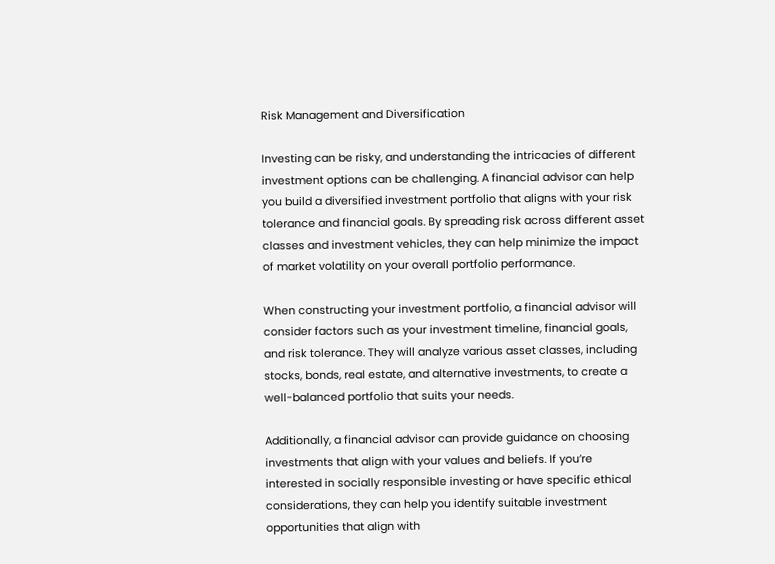Risk Management and Diversification

Investing can be risky, and understanding the intricacies of different investment options can be challenging. A financial advisor can help you build a diversified investment portfolio that aligns with your risk tolerance and financial goals. By spreading risk across different asset classes and investment vehicles, they can help minimize the impact of market volatility on your overall portfolio performance.

When constructing your investment portfolio, a financial advisor will consider factors such as your investment timeline, financial goals, and risk tolerance. They will analyze various asset classes, including stocks, bonds, real estate, and alternative investments, to create a well-balanced portfolio that suits your needs.

Additionally, a financial advisor can provide guidance on choosing investments that align with your values and beliefs. If you’re interested in socially responsible investing or have specific ethical considerations, they can help you identify suitable investment opportunities that align with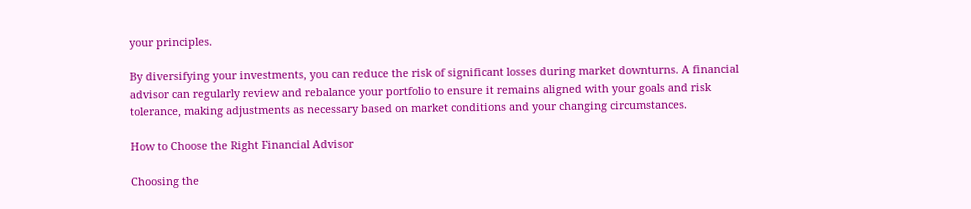your principles.

By diversifying your investments, you can reduce the risk of significant losses during market downturns. A financial advisor can regularly review and rebalance your portfolio to ensure it remains aligned with your goals and risk tolerance, making adjustments as necessary based on market conditions and your changing circumstances.

How to Choose the Right Financial Advisor

Choosing the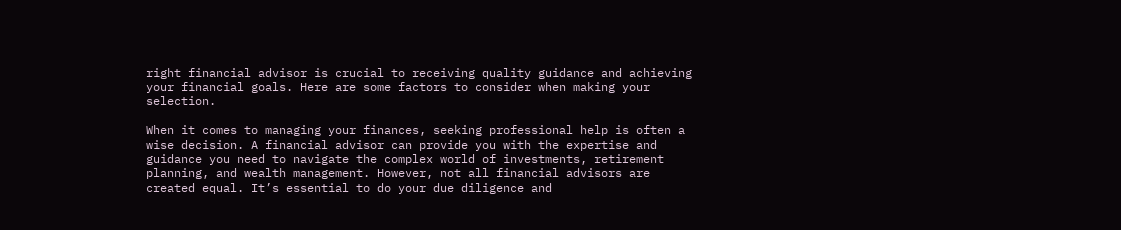right financial advisor is crucial to receiving quality guidance and achieving your financial goals. Here are some factors to consider when making your selection.

When it comes to managing your finances, seeking professional help is often a wise decision. A financial advisor can provide you with the expertise and guidance you need to navigate the complex world of investments, retirement planning, and wealth management. However, not all financial advisors are created equal. It’s essential to do your due diligence and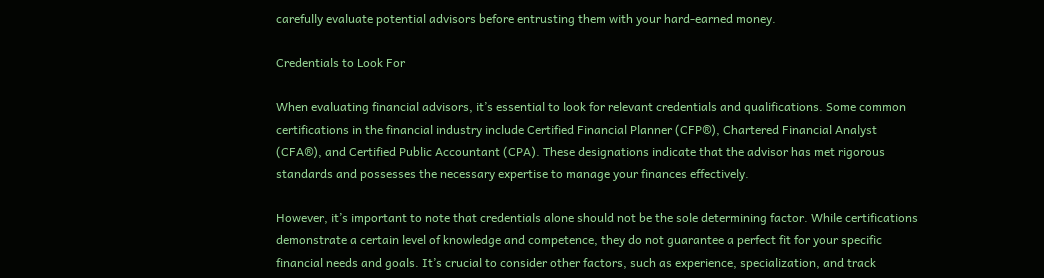carefully evaluate potential advisors before entrusting them with your hard-earned money.

Credentials to Look For

When evaluating financial advisors, it’s essential to look for relevant credentials and qualifications. Some common certifications in the financial industry include Certified Financial Planner (CFP®), Chartered Financial Analyst (CFA®), and Certified Public Accountant (CPA). These designations indicate that the advisor has met rigorous standards and possesses the necessary expertise to manage your finances effectively.

However, it’s important to note that credentials alone should not be the sole determining factor. While certifications demonstrate a certain level of knowledge and competence, they do not guarantee a perfect fit for your specific financial needs and goals. It’s crucial to consider other factors, such as experience, specialization, and track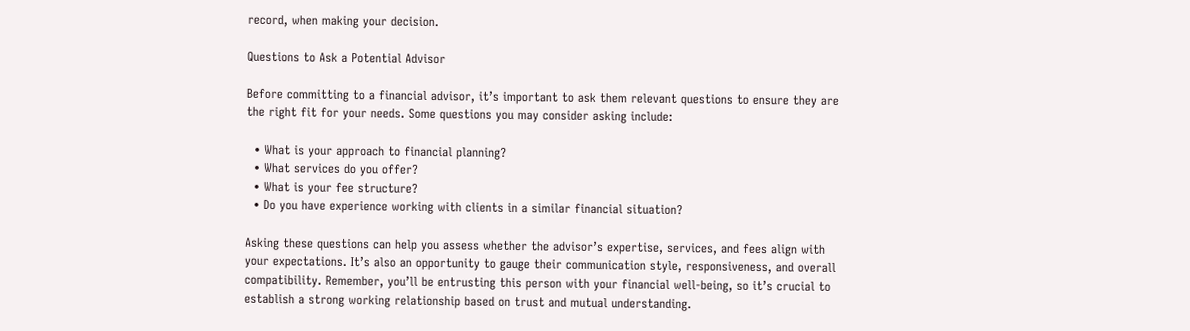record, when making your decision.

Questions to Ask a Potential Advisor

Before committing to a financial advisor, it’s important to ask them relevant questions to ensure they are the right fit for your needs. Some questions you may consider asking include:

  • What is your approach to financial planning?
  • What services do you offer?
  • What is your fee structure?
  • Do you have experience working with clients in a similar financial situation?

Asking these questions can help you assess whether the advisor’s expertise, services, and fees align with your expectations. It’s also an opportunity to gauge their communication style, responsiveness, and overall compatibility. Remember, you’ll be entrusting this person with your financial well-being, so it’s crucial to establish a strong working relationship based on trust and mutual understanding.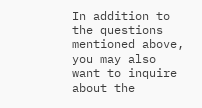In addition to the questions mentioned above, you may also want to inquire about the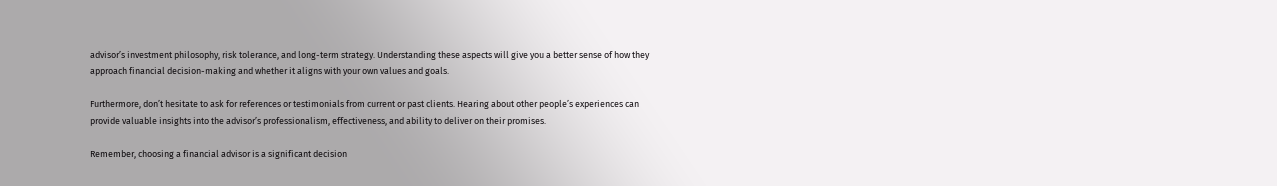advisor’s investment philosophy, risk tolerance, and long-term strategy. Understanding these aspects will give you a better sense of how they approach financial decision-making and whether it aligns with your own values and goals.

Furthermore, don’t hesitate to ask for references or testimonials from current or past clients. Hearing about other people’s experiences can provide valuable insights into the advisor’s professionalism, effectiveness, and ability to deliver on their promises.

Remember, choosing a financial advisor is a significant decision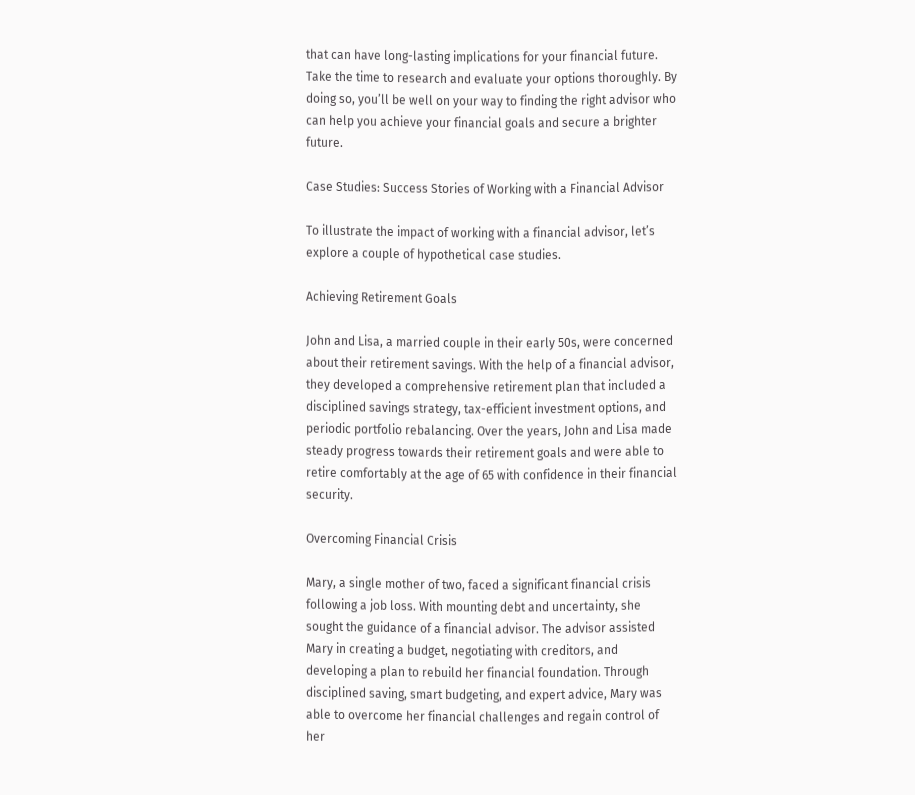that can have long-lasting implications for your financial future. Take the time to research and evaluate your options thoroughly. By doing so, you’ll be well on your way to finding the right advisor who can help you achieve your financial goals and secure a brighter future.

Case Studies: Success Stories of Working with a Financial Advisor

To illustrate the impact of working with a financial advisor, let’s explore a couple of hypothetical case studies.

Achieving Retirement Goals

John and Lisa, a married couple in their early 50s, were concerned about their retirement savings. With the help of a financial advisor, they developed a comprehensive retirement plan that included a disciplined savings strategy, tax-efficient investment options, and periodic portfolio rebalancing. Over the years, John and Lisa made steady progress towards their retirement goals and were able to retire comfortably at the age of 65 with confidence in their financial security.

Overcoming Financial Crisis

Mary, a single mother of two, faced a significant financial crisis following a job loss. With mounting debt and uncertainty, she sought the guidance of a financial advisor. The advisor assisted Mary in creating a budget, negotiating with creditors, and developing a plan to rebuild her financial foundation. Through disciplined saving, smart budgeting, and expert advice, Mary was able to overcome her financial challenges and regain control of her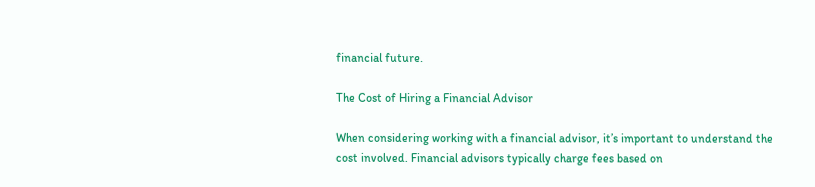financial future.

The Cost of Hiring a Financial Advisor

When considering working with a financial advisor, it’s important to understand the cost involved. Financial advisors typically charge fees based on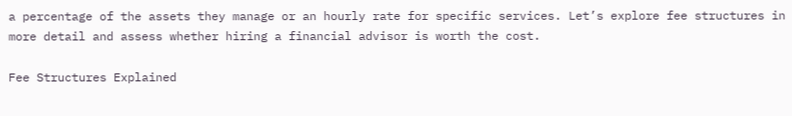a percentage of the assets they manage or an hourly rate for specific services. Let’s explore fee structures in more detail and assess whether hiring a financial advisor is worth the cost.

Fee Structures Explained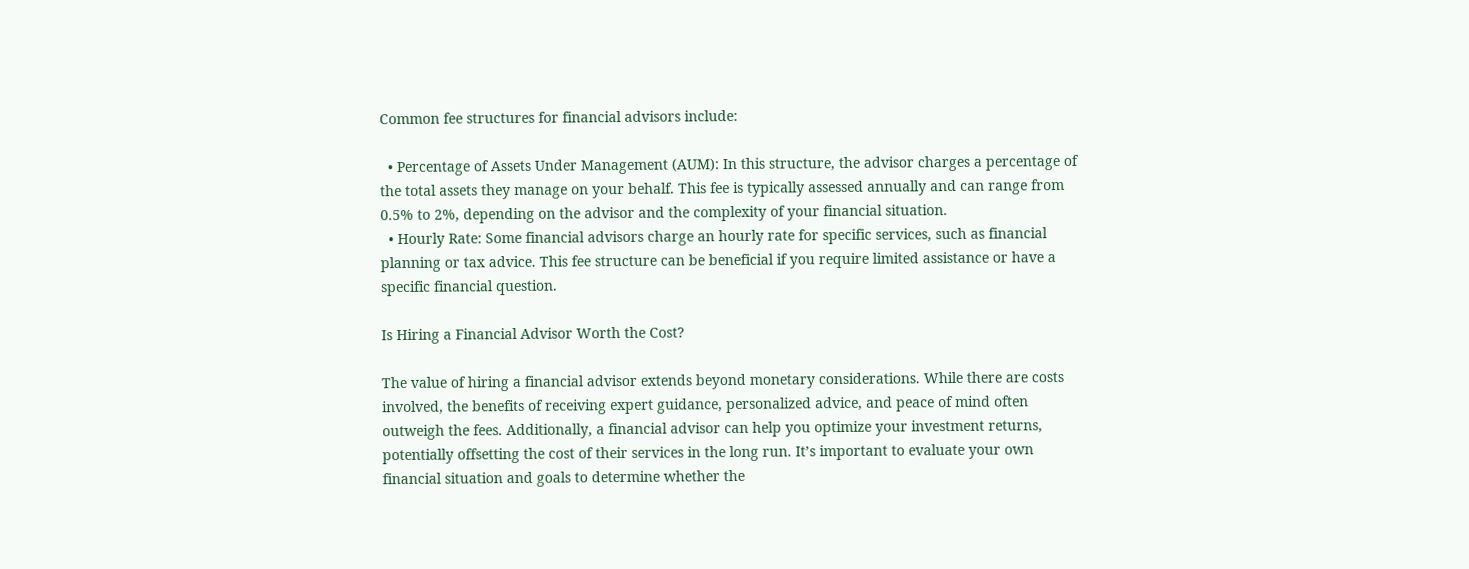Common fee structures for financial advisors include:

  • Percentage of Assets Under Management (AUM): In this structure, the advisor charges a percentage of the total assets they manage on your behalf. This fee is typically assessed annually and can range from 0.5% to 2%, depending on the advisor and the complexity of your financial situation.
  • Hourly Rate: Some financial advisors charge an hourly rate for specific services, such as financial planning or tax advice. This fee structure can be beneficial if you require limited assistance or have a specific financial question.

Is Hiring a Financial Advisor Worth the Cost?

The value of hiring a financial advisor extends beyond monetary considerations. While there are costs involved, the benefits of receiving expert guidance, personalized advice, and peace of mind often outweigh the fees. Additionally, a financial advisor can help you optimize your investment returns, potentially offsetting the cost of their services in the long run. It’s important to evaluate your own financial situation and goals to determine whether the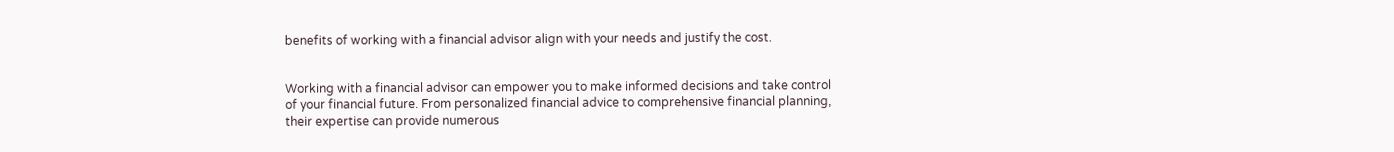benefits of working with a financial advisor align with your needs and justify the cost.


Working with a financial advisor can empower you to make informed decisions and take control of your financial future. From personalized financial advice to comprehensive financial planning, their expertise can provide numerous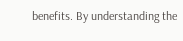benefits. By understanding the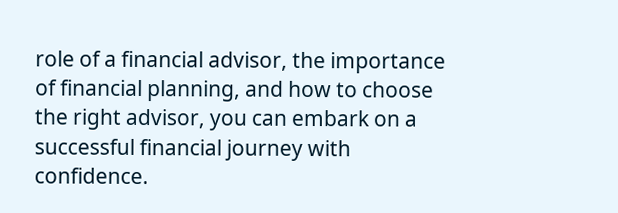role of a financial advisor, the importance of financial planning, and how to choose the right advisor, you can embark on a successful financial journey with confidence.